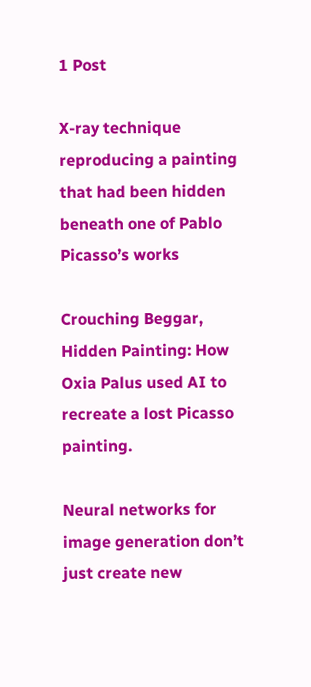1 Post

X-ray technique reproducing a painting that had been hidden beneath one of Pablo Picasso’s works

Crouching Beggar, Hidden Painting: How Oxia Palus used AI to recreate a lost Picasso painting.

Neural networks for image generation don’t just create new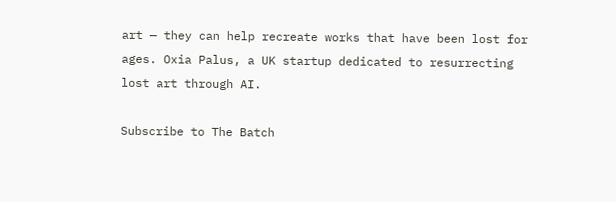art — they can help recreate works that have been lost for ages. Oxia Palus, a UK startup dedicated to resurrecting lost art through AI.

Subscribe to The Batch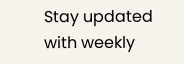Stay updated with weekly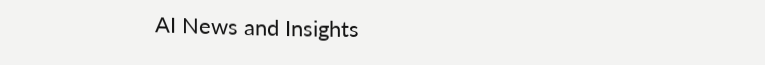AI News and Insights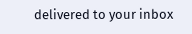delivered to your inbox